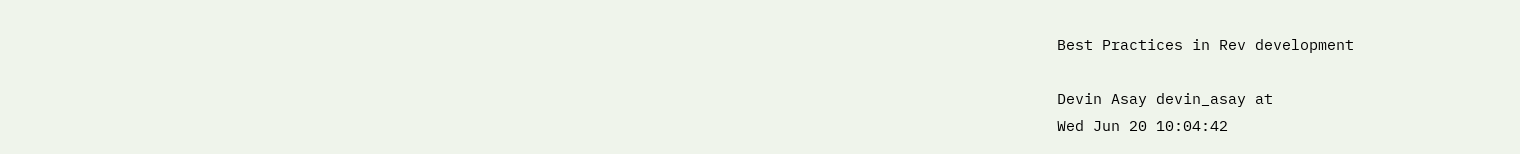Best Practices in Rev development

Devin Asay devin_asay at
Wed Jun 20 10:04:42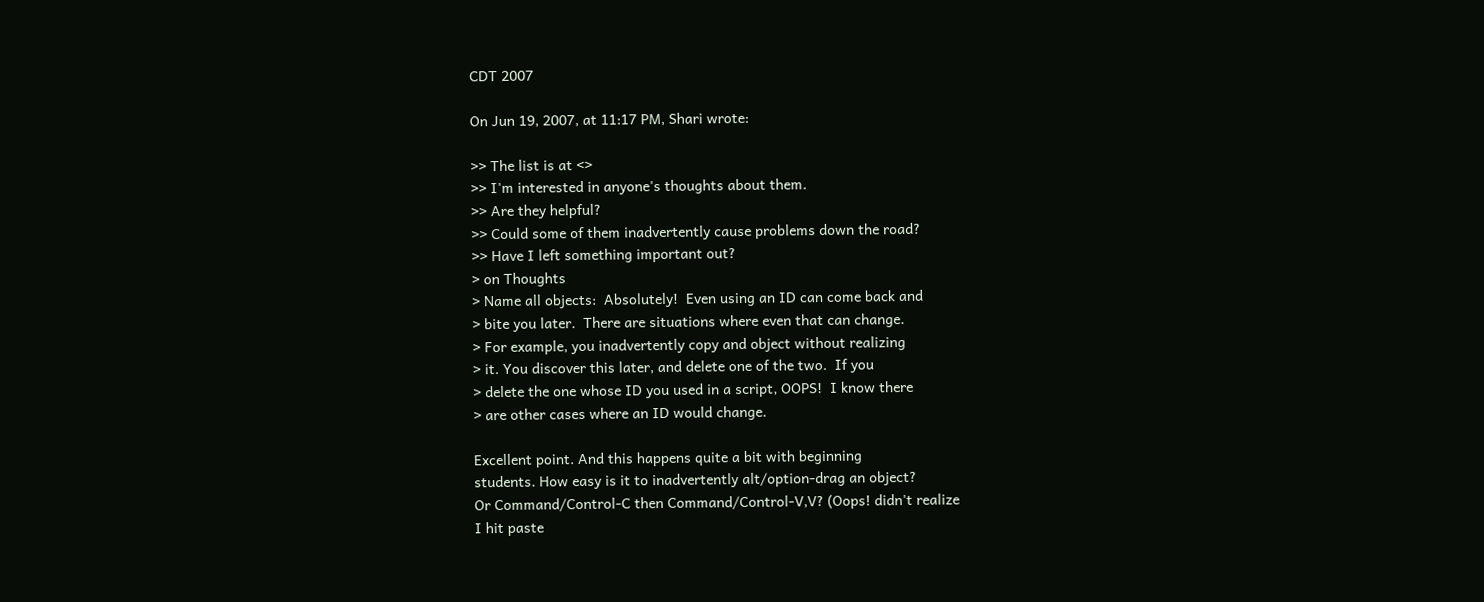CDT 2007

On Jun 19, 2007, at 11:17 PM, Shari wrote:

>> The list is at <>
>> I'm interested in anyone's thoughts about them.
>> Are they helpful?
>> Could some of them inadvertently cause problems down the road?
>> Have I left something important out?
> on Thoughts
> Name all objects:  Absolutely!  Even using an ID can come back and
> bite you later.  There are situations where even that can change.
> For example, you inadvertently copy and object without realizing
> it. You discover this later, and delete one of the two.  If you
> delete the one whose ID you used in a script, OOPS!  I know there
> are other cases where an ID would change.

Excellent point. And this happens quite a bit with beginning
students. How easy is it to inadvertently alt/option-drag an object?
Or Command/Control-C then Command/Control-V,V? (Oops! didn't realize
I hit paste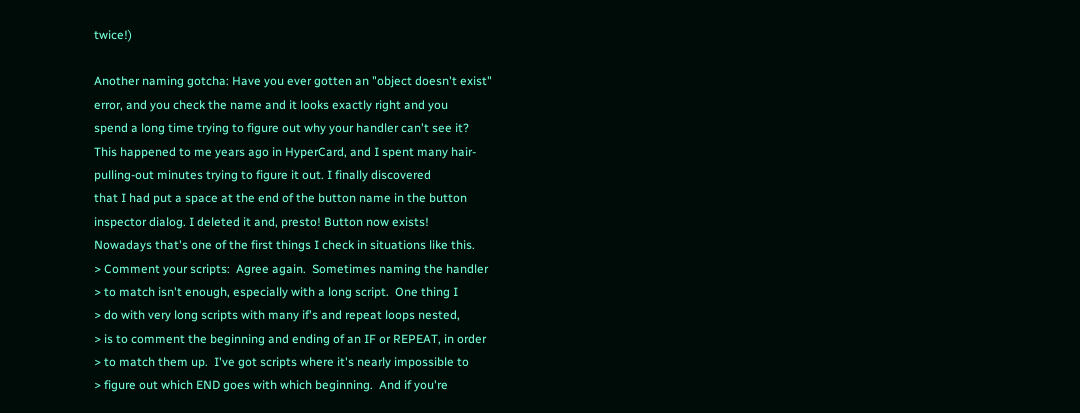twice!)

Another naming gotcha: Have you ever gotten an "object doesn't exist"
error, and you check the name and it looks exactly right and you
spend a long time trying to figure out why your handler can't see it?
This happened to me years ago in HyperCard, and I spent many hair-
pulling-out minutes trying to figure it out. I finally discovered
that I had put a space at the end of the button name in the button
inspector dialog. I deleted it and, presto! Button now exists!
Nowadays that's one of the first things I check in situations like this.
> Comment your scripts:  Agree again.  Sometimes naming the handler
> to match isn't enough, especially with a long script.  One thing I
> do with very long scripts with many if's and repeat loops nested,
> is to comment the beginning and ending of an IF or REPEAT, in order
> to match them up.  I've got scripts where it's nearly impossible to
> figure out which END goes with which beginning.  And if you're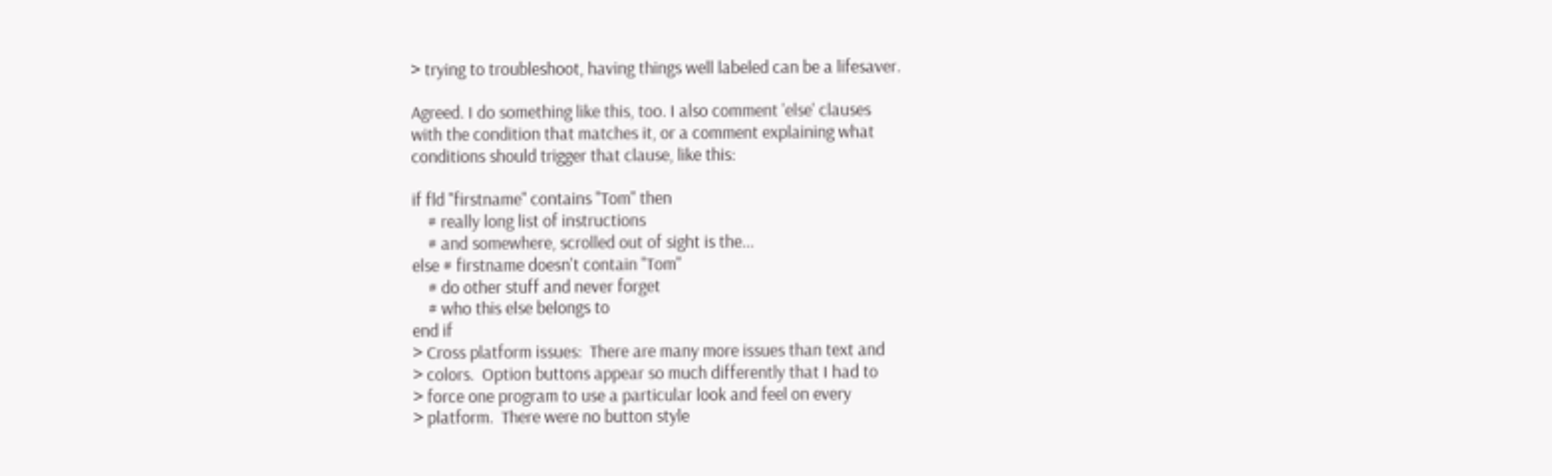> trying to troubleshoot, having things well labeled can be a lifesaver.

Agreed. I do something like this, too. I also comment 'else' clauses
with the condition that matches it, or a comment explaining what
conditions should trigger that clause, like this:

if fld "firstname" contains "Tom" then
    # really long list of instructions
    # and somewhere, scrolled out of sight is the...
else # firstname doesn't contain "Tom"
    # do other stuff and never forget
    # who this else belongs to
end if
> Cross platform issues:  There are many more issues than text and
> colors.  Option buttons appear so much differently that I had to
> force one program to use a particular look and feel on every
> platform.  There were no button style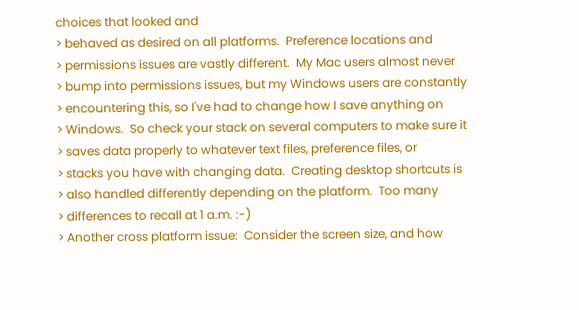choices that looked and
> behaved as desired on all platforms.  Preference locations and
> permissions issues are vastly different.  My Mac users almost never
> bump into permissions issues, but my Windows users are constantly
> encountering this, so I've had to change how I save anything on
> Windows.  So check your stack on several computers to make sure it
> saves data properly to whatever text files, preference files, or
> stacks you have with changing data.  Creating desktop shortcuts is
> also handled differently depending on the platform.  Too many
> differences to recall at 1 a.m. :-)
> Another cross platform issue:  Consider the screen size, and how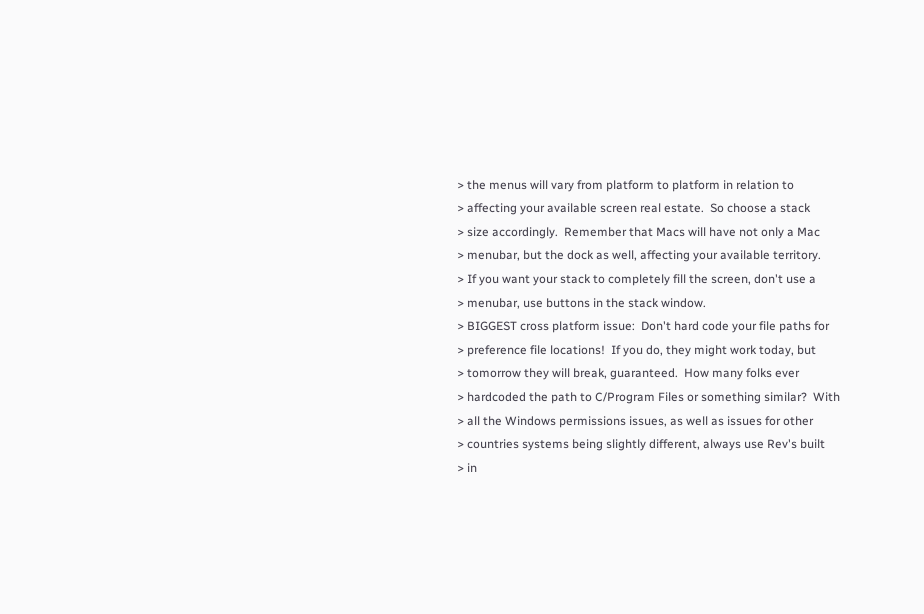> the menus will vary from platform to platform in relation to
> affecting your available screen real estate.  So choose a stack
> size accordingly.  Remember that Macs will have not only a Mac
> menubar, but the dock as well, affecting your available territory.
> If you want your stack to completely fill the screen, don't use a
> menubar, use buttons in the stack window.
> BIGGEST cross platform issue:  Don't hard code your file paths for
> preference file locations!  If you do, they might work today, but
> tomorrow they will break, guaranteed.  How many folks ever
> hardcoded the path to C/Program Files or something similar?  With
> all the Windows permissions issues, as well as issues for other
> countries systems being slightly different, always use Rev's built
> in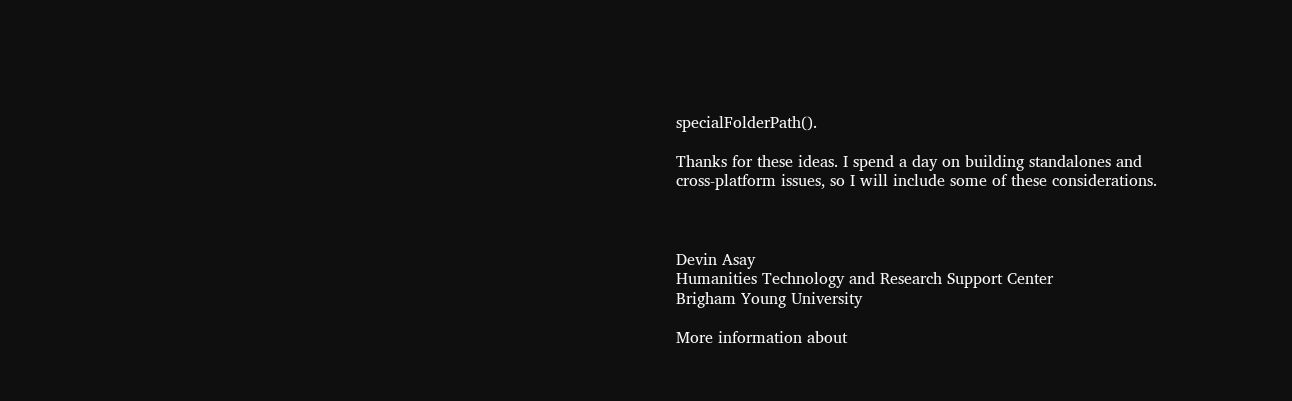specialFolderPath().

Thanks for these ideas. I spend a day on building standalones and
cross-platform issues, so I will include some of these considerations.



Devin Asay
Humanities Technology and Research Support Center
Brigham Young University

More information about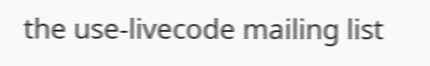the use-livecode mailing list